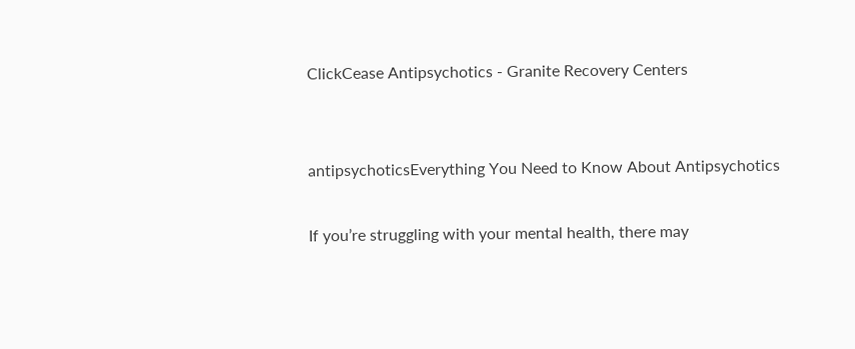ClickCease Antipsychotics - Granite Recovery Centers


antipsychoticsEverything You Need to Know About Antipsychotics

If you’re struggling with your mental health, there may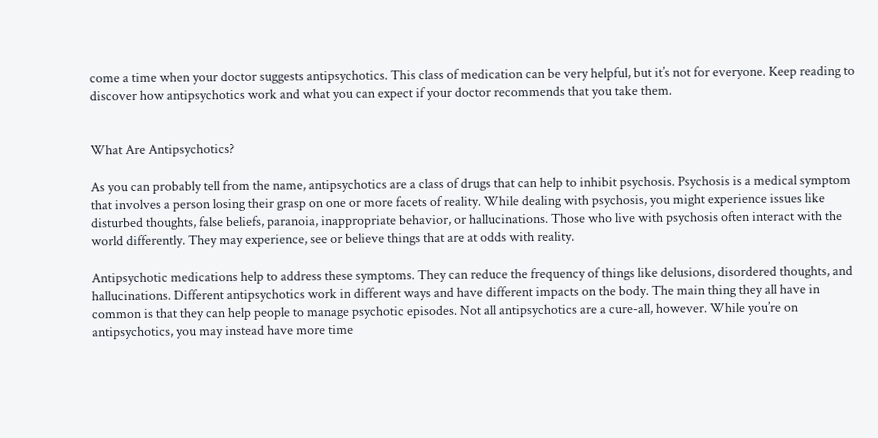come a time when your doctor suggests antipsychotics. This class of medication can be very helpful, but it’s not for everyone. Keep reading to discover how antipsychotics work and what you can expect if your doctor recommends that you take them.


What Are Antipsychotics?

As you can probably tell from the name, antipsychotics are a class of drugs that can help to inhibit psychosis. Psychosis is a medical symptom that involves a person losing their grasp on one or more facets of reality. While dealing with psychosis, you might experience issues like disturbed thoughts, false beliefs, paranoia, inappropriate behavior, or hallucinations. Those who live with psychosis often interact with the world differently. They may experience, see or believe things that are at odds with reality.

Antipsychotic medications help to address these symptoms. They can reduce the frequency of things like delusions, disordered thoughts, and hallucinations. Different antipsychotics work in different ways and have different impacts on the body. The main thing they all have in common is that they can help people to manage psychotic episodes. Not all antipsychotics are a cure-all, however. While you’re on antipsychotics, you may instead have more time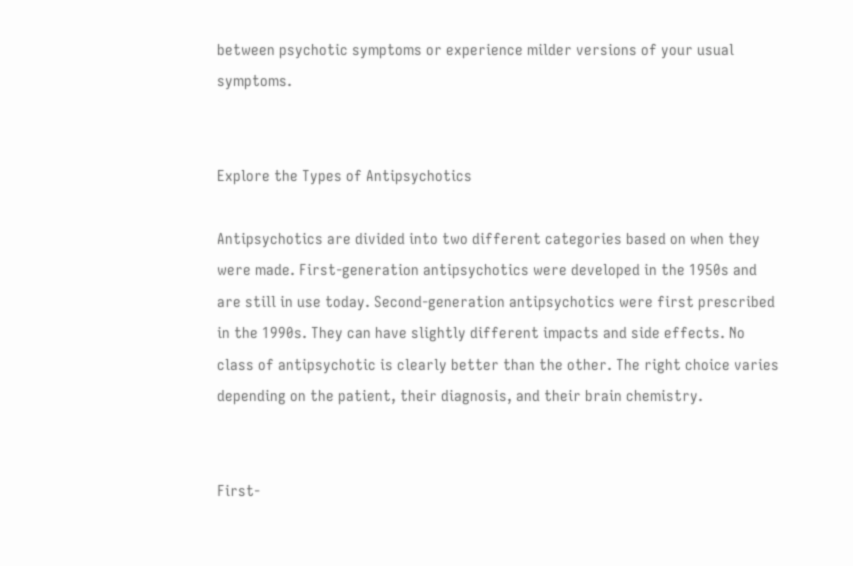between psychotic symptoms or experience milder versions of your usual symptoms.


Explore the Types of Antipsychotics

Antipsychotics are divided into two different categories based on when they were made. First-generation antipsychotics were developed in the 1950s and are still in use today. Second-generation antipsychotics were first prescribed in the 1990s. They can have slightly different impacts and side effects. No class of antipsychotic is clearly better than the other. The right choice varies depending on the patient, their diagnosis, and their brain chemistry.


First-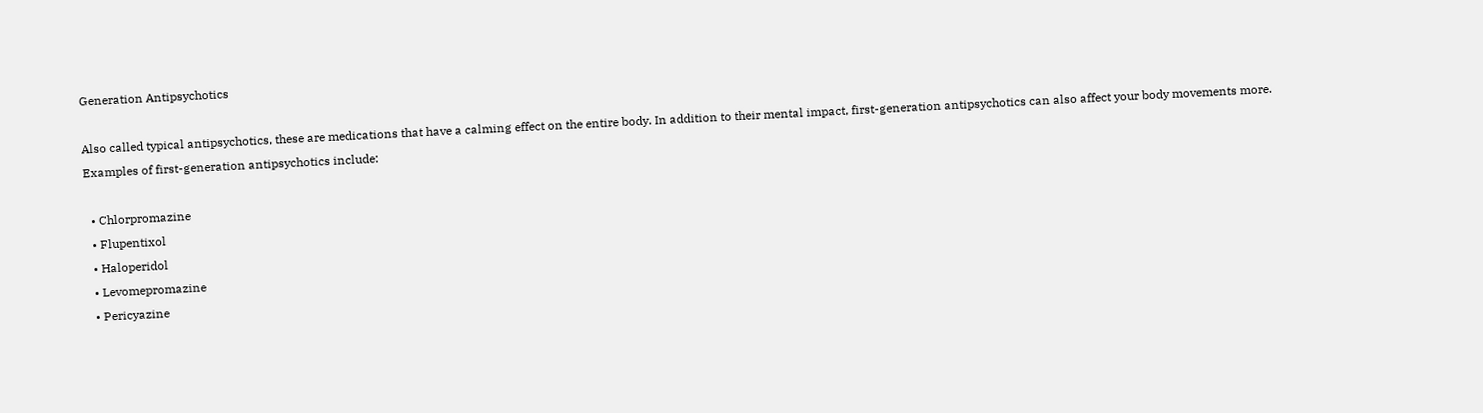Generation Antipsychotics

Also called typical antipsychotics, these are medications that have a calming effect on the entire body. In addition to their mental impact, first-generation antipsychotics can also affect your body movements more. Examples of first-generation antipsychotics include:

  • Chlorpromazine
  • Flupentixol
  • Haloperidol
  • Levomepromazine
  • Pericyazine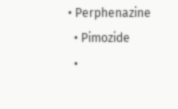• Perphenazine
  • Pimozide
  •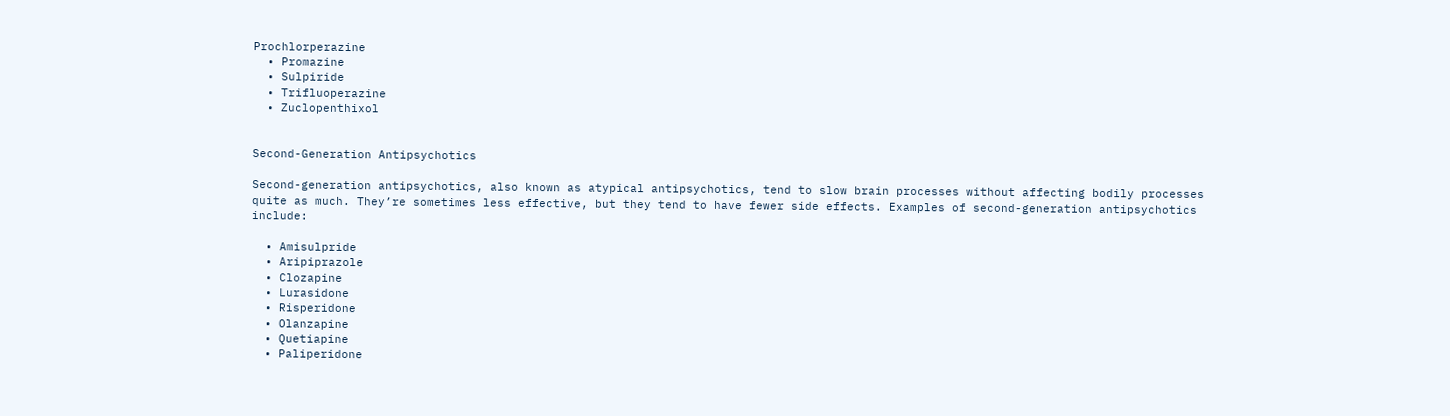Prochlorperazine
  • Promazine
  • Sulpiride
  • Trifluoperazine
  • Zuclopenthixol


Second-Generation Antipsychotics

Second-generation antipsychotics, also known as atypical antipsychotics, tend to slow brain processes without affecting bodily processes quite as much. They’re sometimes less effective, but they tend to have fewer side effects. Examples of second-generation antipsychotics include:

  • Amisulpride
  • Aripiprazole
  • Clozapine
  • Lurasidone
  • Risperidone
  • Olanzapine
  • Quetiapine
  • Paliperidone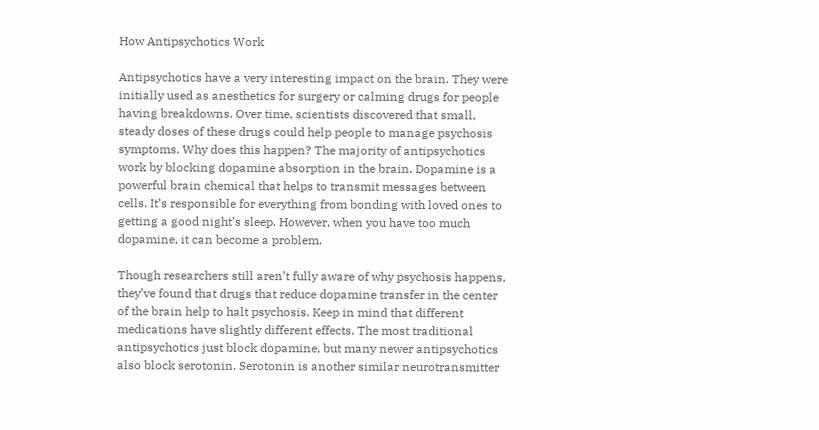How Antipsychotics Work

Antipsychotics have a very interesting impact on the brain. They were initially used as anesthetics for surgery or calming drugs for people having breakdowns. Over time, scientists discovered that small, steady doses of these drugs could help people to manage psychosis symptoms. Why does this happen? The majority of antipsychotics work by blocking dopamine absorption in the brain. Dopamine is a powerful brain chemical that helps to transmit messages between cells. It’s responsible for everything from bonding with loved ones to getting a good night’s sleep. However, when you have too much dopamine, it can become a problem.

Though researchers still aren’t fully aware of why psychosis happens, they’ve found that drugs that reduce dopamine transfer in the center of the brain help to halt psychosis. Keep in mind that different medications have slightly different effects. The most traditional antipsychotics just block dopamine, but many newer antipsychotics also block serotonin. Serotonin is another similar neurotransmitter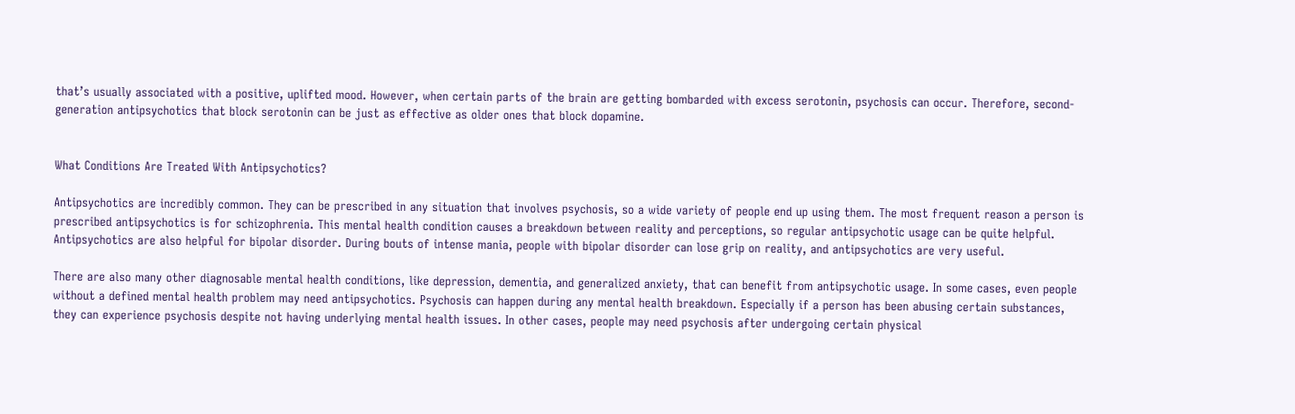that’s usually associated with a positive, uplifted mood. However, when certain parts of the brain are getting bombarded with excess serotonin, psychosis can occur. Therefore, second-generation antipsychotics that block serotonin can be just as effective as older ones that block dopamine.


What Conditions Are Treated With Antipsychotics?

Antipsychotics are incredibly common. They can be prescribed in any situation that involves psychosis, so a wide variety of people end up using them. The most frequent reason a person is prescribed antipsychotics is for schizophrenia. This mental health condition causes a breakdown between reality and perceptions, so regular antipsychotic usage can be quite helpful. Antipsychotics are also helpful for bipolar disorder. During bouts of intense mania, people with bipolar disorder can lose grip on reality, and antipsychotics are very useful.

There are also many other diagnosable mental health conditions, like depression, dementia, and generalized anxiety, that can benefit from antipsychotic usage. In some cases, even people without a defined mental health problem may need antipsychotics. Psychosis can happen during any mental health breakdown. Especially if a person has been abusing certain substances, they can experience psychosis despite not having underlying mental health issues. In other cases, people may need psychosis after undergoing certain physical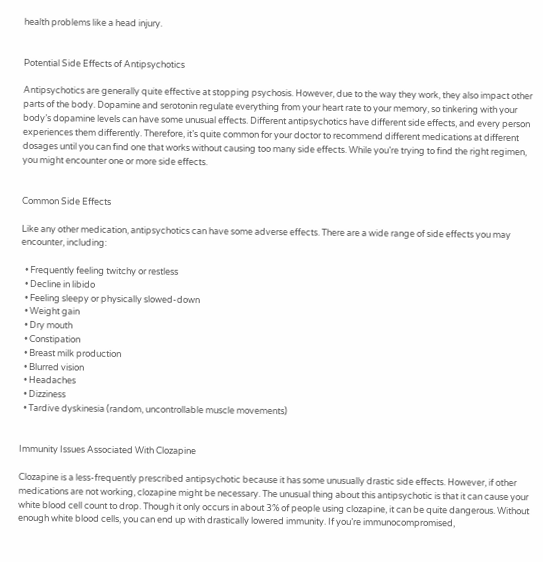health problems like a head injury.


Potential Side Effects of Antipsychotics

Antipsychotics are generally quite effective at stopping psychosis. However, due to the way they work, they also impact other parts of the body. Dopamine and serotonin regulate everything from your heart rate to your memory, so tinkering with your body’s dopamine levels can have some unusual effects. Different antipsychotics have different side effects, and every person experiences them differently. Therefore, it’s quite common for your doctor to recommend different medications at different dosages until you can find one that works without causing too many side effects. While you’re trying to find the right regimen, you might encounter one or more side effects.


Common Side Effects

Like any other medication, antipsychotics can have some adverse effects. There are a wide range of side effects you may encounter, including:

  • Frequently feeling twitchy or restless
  • Decline in libido
  • Feeling sleepy or physically slowed-down
  • Weight gain
  • Dry mouth
  • Constipation
  • Breast milk production
  • Blurred vision
  • Headaches
  • Dizziness
  • Tardive dyskinesia (random, uncontrollable muscle movements)


Immunity Issues Associated With Clozapine

Clozapine is a less-frequently prescribed antipsychotic because it has some unusually drastic side effects. However, if other medications are not working, clozapine might be necessary. The unusual thing about this antipsychotic is that it can cause your white blood cell count to drop. Though it only occurs in about 3% of people using clozapine, it can be quite dangerous. Without enough white blood cells, you can end up with drastically lowered immunity. If you’re immunocompromised,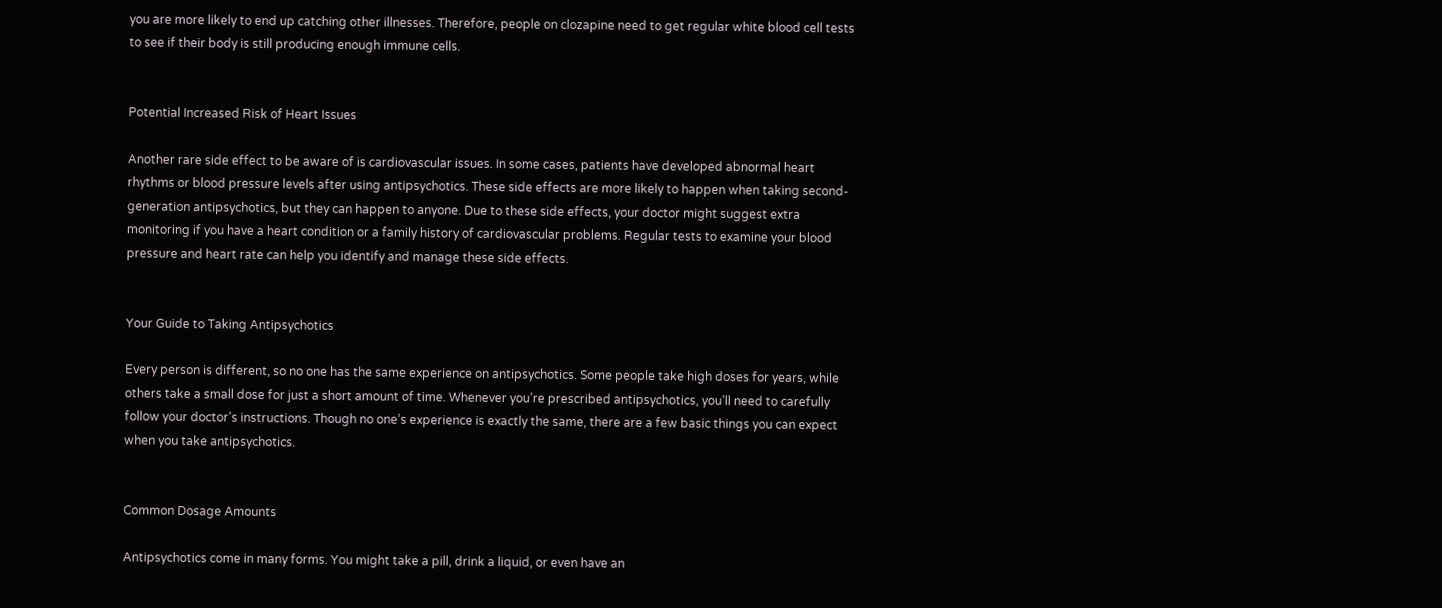you are more likely to end up catching other illnesses. Therefore, people on clozapine need to get regular white blood cell tests to see if their body is still producing enough immune cells.


Potential Increased Risk of Heart Issues

Another rare side effect to be aware of is cardiovascular issues. In some cases, patients have developed abnormal heart rhythms or blood pressure levels after using antipsychotics. These side effects are more likely to happen when taking second-generation antipsychotics, but they can happen to anyone. Due to these side effects, your doctor might suggest extra monitoring if you have a heart condition or a family history of cardiovascular problems. Regular tests to examine your blood pressure and heart rate can help you identify and manage these side effects.


Your Guide to Taking Antipsychotics

Every person is different, so no one has the same experience on antipsychotics. Some people take high doses for years, while others take a small dose for just a short amount of time. Whenever you’re prescribed antipsychotics, you’ll need to carefully follow your doctor’s instructions. Though no one’s experience is exactly the same, there are a few basic things you can expect when you take antipsychotics.


Common Dosage Amounts

Antipsychotics come in many forms. You might take a pill, drink a liquid, or even have an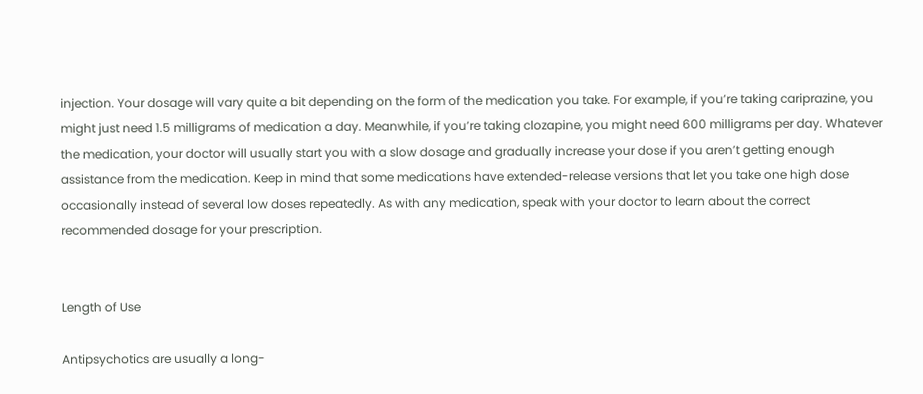injection. Your dosage will vary quite a bit depending on the form of the medication you take. For example, if you’re taking cariprazine, you might just need 1.5 milligrams of medication a day. Meanwhile, if you’re taking clozapine, you might need 600 milligrams per day. Whatever the medication, your doctor will usually start you with a slow dosage and gradually increase your dose if you aren’t getting enough assistance from the medication. Keep in mind that some medications have extended-release versions that let you take one high dose occasionally instead of several low doses repeatedly. As with any medication, speak with your doctor to learn about the correct recommended dosage for your prescription.


Length of Use

Antipsychotics are usually a long-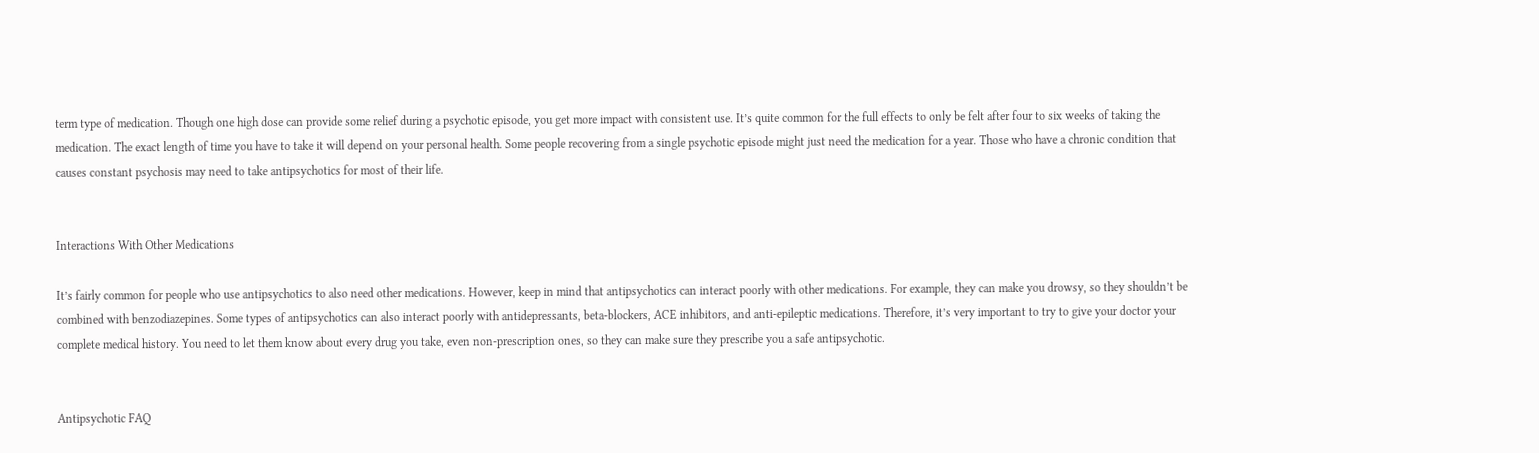term type of medication. Though one high dose can provide some relief during a psychotic episode, you get more impact with consistent use. It’s quite common for the full effects to only be felt after four to six weeks of taking the medication. The exact length of time you have to take it will depend on your personal health. Some people recovering from a single psychotic episode might just need the medication for a year. Those who have a chronic condition that causes constant psychosis may need to take antipsychotics for most of their life.


Interactions With Other Medications

It’s fairly common for people who use antipsychotics to also need other medications. However, keep in mind that antipsychotics can interact poorly with other medications. For example, they can make you drowsy, so they shouldn’t be combined with benzodiazepines. Some types of antipsychotics can also interact poorly with antidepressants, beta-blockers, ACE inhibitors, and anti-epileptic medications. Therefore, it’s very important to try to give your doctor your complete medical history. You need to let them know about every drug you take, even non-prescription ones, so they can make sure they prescribe you a safe antipsychotic.


Antipsychotic FAQ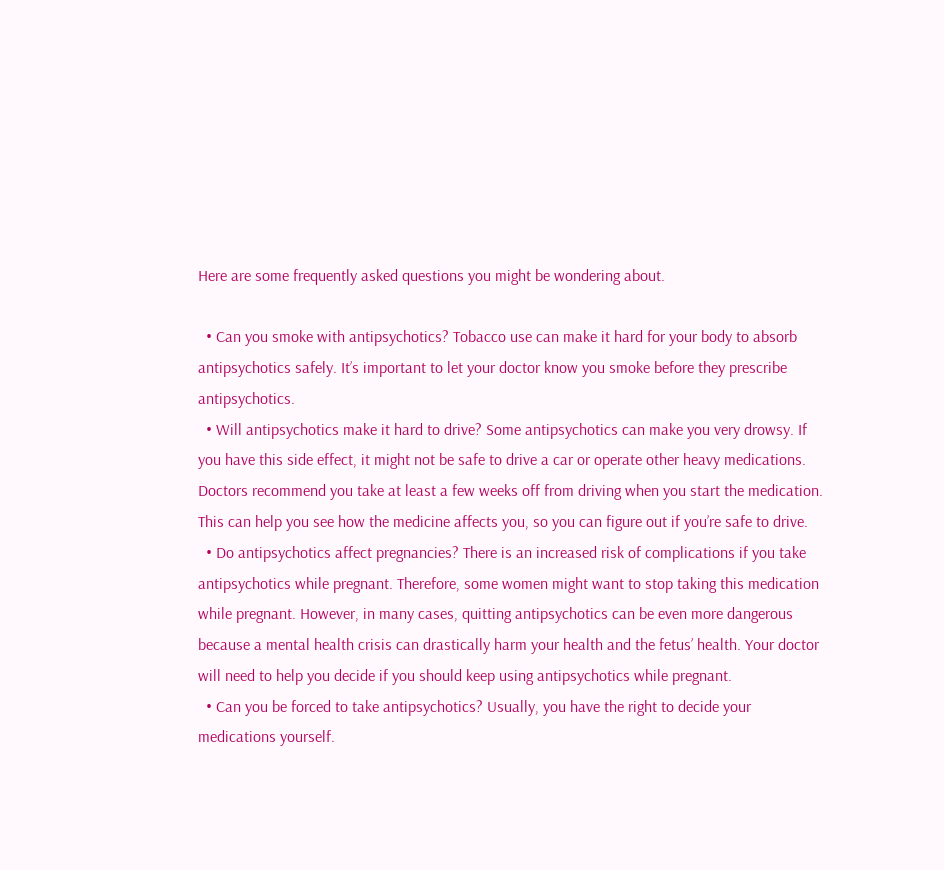Here are some frequently asked questions you might be wondering about.

  • Can you smoke with antipsychotics? Tobacco use can make it hard for your body to absorb antipsychotics safely. It’s important to let your doctor know you smoke before they prescribe antipsychotics.
  • Will antipsychotics make it hard to drive? Some antipsychotics can make you very drowsy. If you have this side effect, it might not be safe to drive a car or operate other heavy medications. Doctors recommend you take at least a few weeks off from driving when you start the medication. This can help you see how the medicine affects you, so you can figure out if you’re safe to drive.
  • Do antipsychotics affect pregnancies? There is an increased risk of complications if you take antipsychotics while pregnant. Therefore, some women might want to stop taking this medication while pregnant. However, in many cases, quitting antipsychotics can be even more dangerous because a mental health crisis can drastically harm your health and the fetus’ health. Your doctor will need to help you decide if you should keep using antipsychotics while pregnant.
  • Can you be forced to take antipsychotics? Usually, you have the right to decide your medications yourself.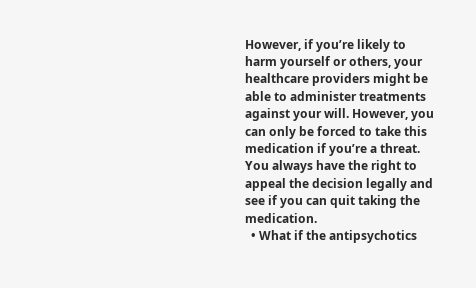However, if you’re likely to harm yourself or others, your healthcare providers might be able to administer treatments against your will. However, you can only be forced to take this medication if you’re a threat. You always have the right to appeal the decision legally and see if you can quit taking the medication.
  • What if the antipsychotics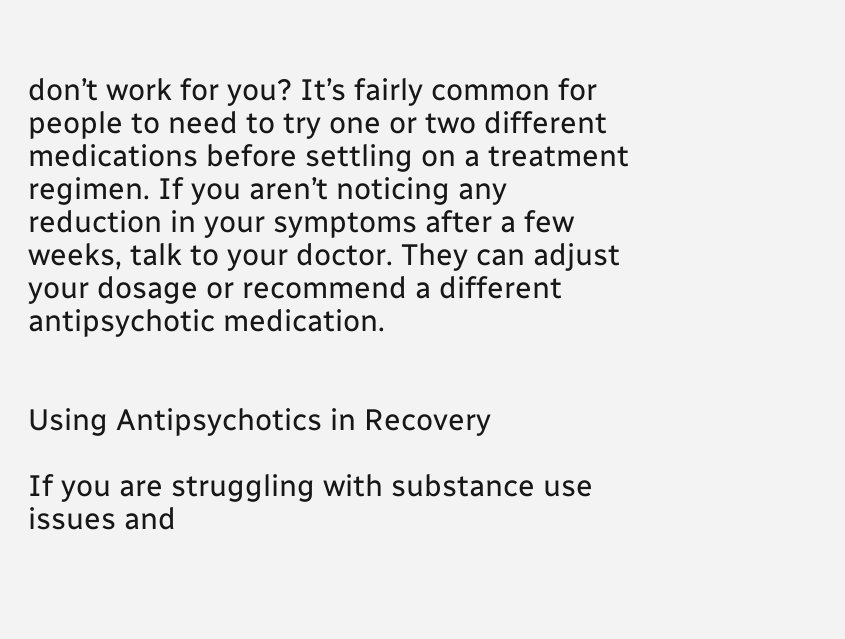don’t work for you? It’s fairly common for people to need to try one or two different medications before settling on a treatment regimen. If you aren’t noticing any reduction in your symptoms after a few weeks, talk to your doctor. They can adjust your dosage or recommend a different antipsychotic medication.


Using Antipsychotics in Recovery

If you are struggling with substance use issues and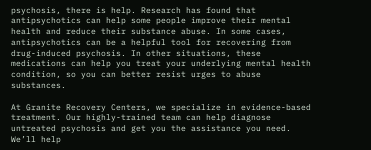psychosis, there is help. Research has found that antipsychotics can help some people improve their mental health and reduce their substance abuse. In some cases, antipsychotics can be a helpful tool for recovering from drug-induced psychosis. In other situations, these medications can help you treat your underlying mental health condition, so you can better resist urges to abuse substances.

At Granite Recovery Centers, we specialize in evidence-based treatment. Our highly-trained team can help diagnose untreated psychosis and get you the assistance you need. We’ll help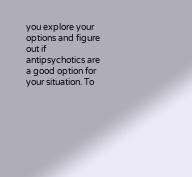you explore your options and figure out if antipsychotics are a good option for your situation. To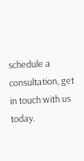schedule a consultation, get in touch with us today.